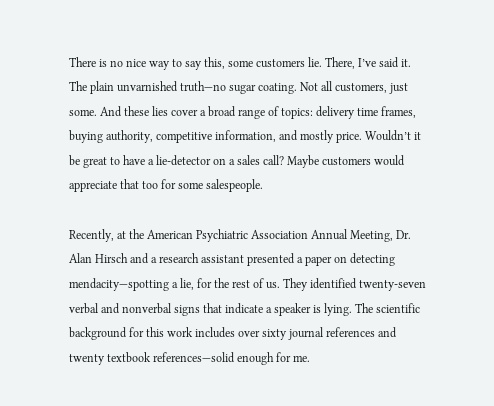There is no nice way to say this, some customers lie. There, I’ve said it. The plain unvarnished truth—no sugar coating. Not all customers, just some. And these lies cover a broad range of topics: delivery time frames, buying authority, competitive information, and mostly price. Wouldn’t it be great to have a lie-detector on a sales call? Maybe customers would appreciate that too for some salespeople.

Recently, at the American Psychiatric Association Annual Meeting, Dr. Alan Hirsch and a research assistant presented a paper on detecting mendacity—spotting a lie, for the rest of us. They identified twenty-seven verbal and nonverbal signs that indicate a speaker is lying. The scientific background for this work includes over sixty journal references and twenty textbook references—solid enough for me.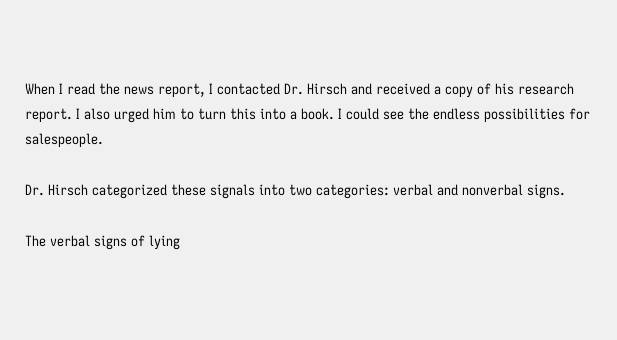When I read the news report, I contacted Dr. Hirsch and received a copy of his research report. I also urged him to turn this into a book. I could see the endless possibilities for salespeople.

Dr. Hirsch categorized these signals into two categories: verbal and nonverbal signs.

The verbal signs of lying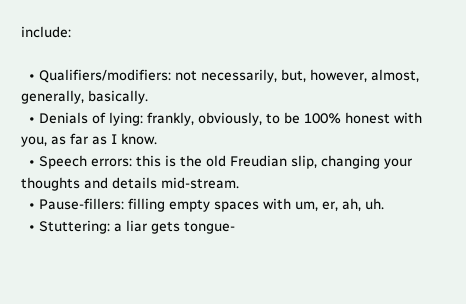include:

  • Qualifiers/modifiers: not necessarily, but, however, almost, generally, basically.
  • Denials of lying: frankly, obviously, to be 100% honest with you, as far as I know.
  • Speech errors: this is the old Freudian slip, changing your thoughts and details mid-stream.
  • Pause-fillers: filling empty spaces with um, er, ah, uh.
  • Stuttering: a liar gets tongue-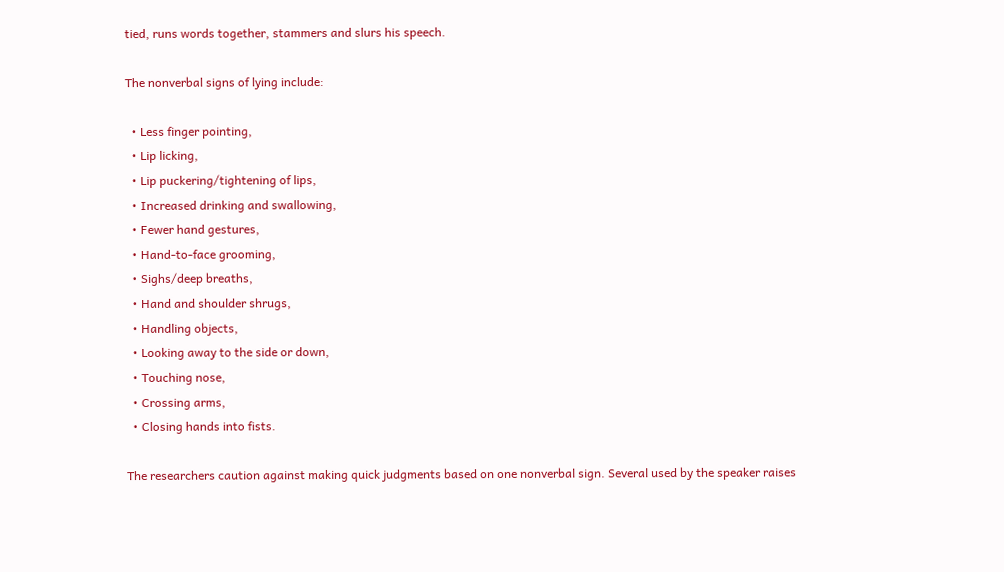tied, runs words together, stammers and slurs his speech.

The nonverbal signs of lying include:

  • Less finger pointing,
  • Lip licking,
  • Lip puckering/tightening of lips,
  • Increased drinking and swallowing,
  • Fewer hand gestures,
  • Hand-to-face grooming,
  • Sighs/deep breaths,
  • Hand and shoulder shrugs,
  • Handling objects,
  • Looking away to the side or down,
  • Touching nose,
  • Crossing arms,
  • Closing hands into fists.

The researchers caution against making quick judgments based on one nonverbal sign. Several used by the speaker raises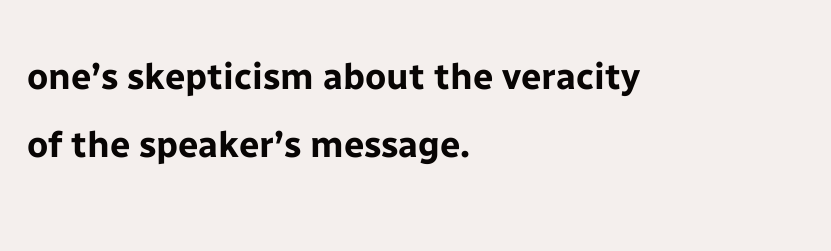one’s skepticism about the veracity of the speaker’s message.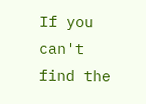If you can't find the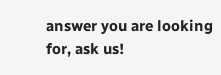answer you are looking for, ask us!